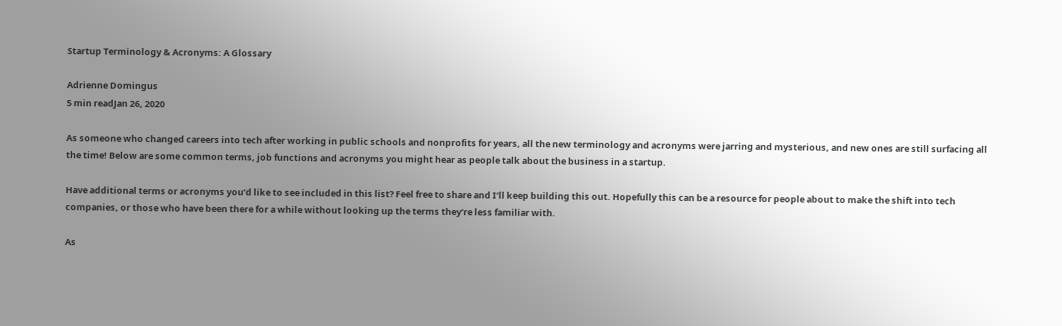Startup Terminology & Acronyms: A Glossary

Adrienne Domingus
5 min readJan 26, 2020

As someone who changed careers into tech after working in public schools and nonprofits for years, all the new terminology and acronyms were jarring and mysterious, and new ones are still surfacing all the time! Below are some common terms, job functions and acronyms you might hear as people talk about the business in a startup.

Have additional terms or acronyms you’d like to see included in this list? Feel free to share and I’ll keep building this out. Hopefully this can be a resource for people about to make the shift into tech companies, or those who have been there for a while without looking up the terms they’re less familiar with.

As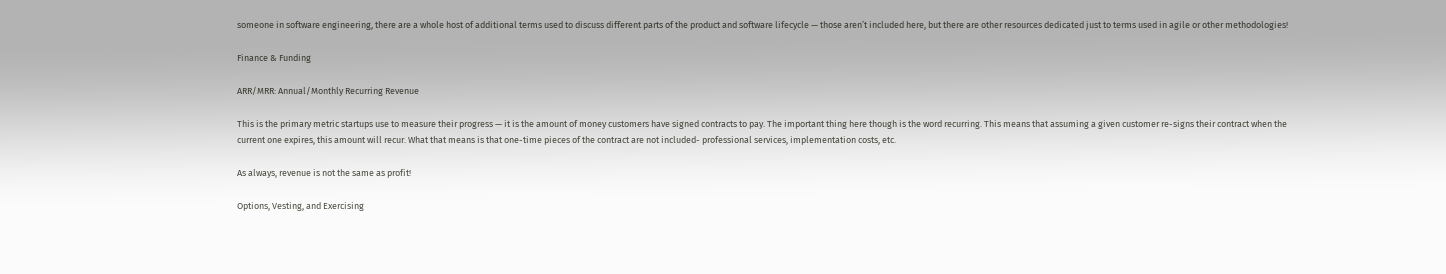someone in software engineering, there are a whole host of additional terms used to discuss different parts of the product and software lifecycle — those aren’t included here, but there are other resources dedicated just to terms used in agile or other methodologies!

Finance & Funding

ARR/MRR: Annual/Monthly Recurring Revenue

This is the primary metric startups use to measure their progress — it is the amount of money customers have signed contracts to pay. The important thing here though is the word recurring. This means that assuming a given customer re-signs their contract when the current one expires, this amount will recur. What that means is that one-time pieces of the contract are not included- professional services, implementation costs, etc.

As always, revenue is not the same as profit!

Options, Vesting, and Exercising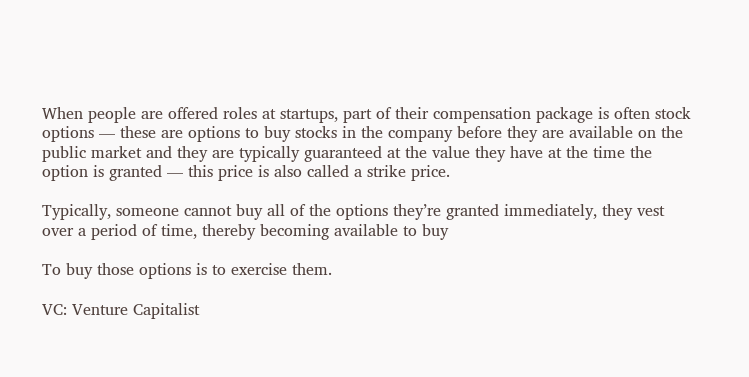When people are offered roles at startups, part of their compensation package is often stock options — these are options to buy stocks in the company before they are available on the public market and they are typically guaranteed at the value they have at the time the option is granted — this price is also called a strike price.

Typically, someone cannot buy all of the options they’re granted immediately, they vest over a period of time, thereby becoming available to buy

To buy those options is to exercise them.

VC: Venture Capitalist